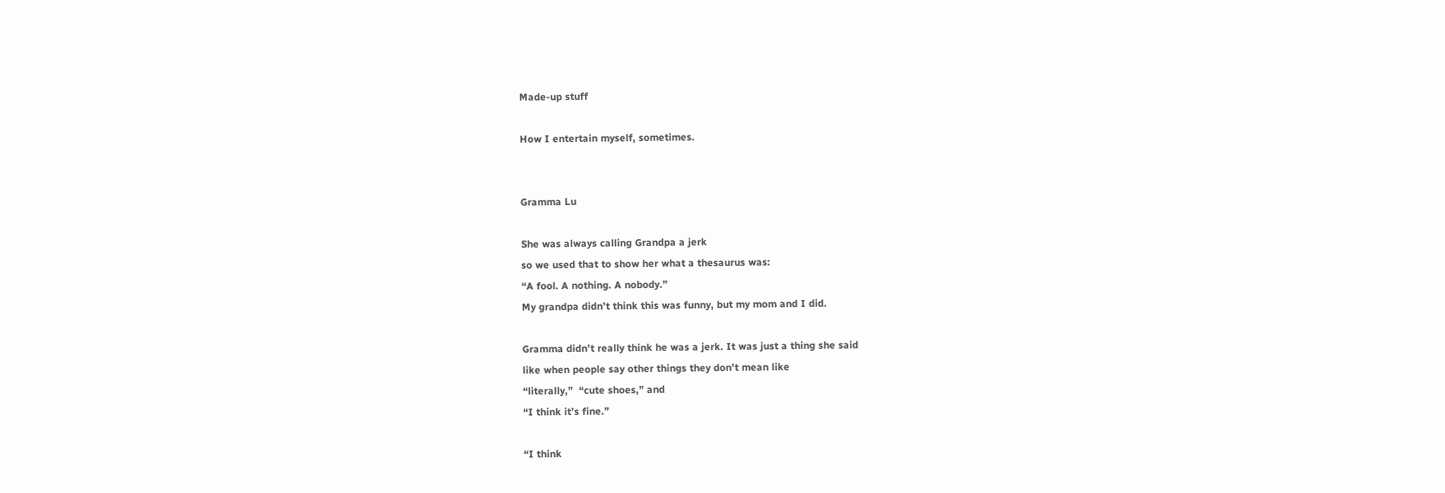Made-up stuff

How I entertain myself, sometimes.


Gramma Lu

She was always calling Grandpa a jerk
so we used that to show her what a thesaurus was:
“A fool. A nothing. A nobody.”
My grandpa didn’t think this was funny, but my mom and I did.

Gramma didn’t really think he was a jerk. It was just a thing she said
like when people say other things they don’t mean like
“literally,”  “cute shoes,” and
“I think it’s fine.”

“I think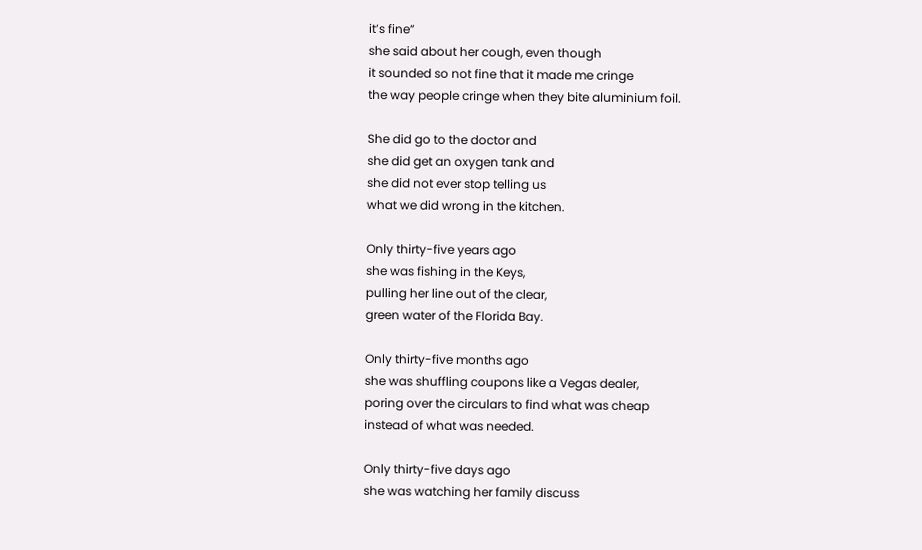it’s fine”
she said about her cough, even though
it sounded so not fine that it made me cringe
the way people cringe when they bite aluminium foil.

She did go to the doctor and
she did get an oxygen tank and
she did not ever stop telling us
what we did wrong in the kitchen.

Only thirty-five years ago
she was fishing in the Keys,
pulling her line out of the clear,
green water of the Florida Bay.

Only thirty-five months ago
she was shuffling coupons like a Vegas dealer,
poring over the circulars to find what was cheap
instead of what was needed.

Only thirty-five days ago
she was watching her family discuss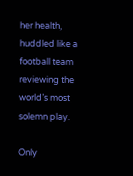her health,
huddled like a football team
reviewing the world’s most solemn play.

Only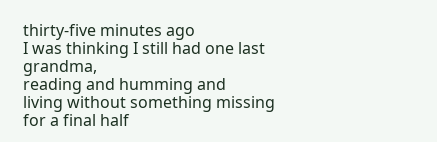thirty-five minutes ago
I was thinking I still had one last grandma,
reading and humming and
living without something missing for a final half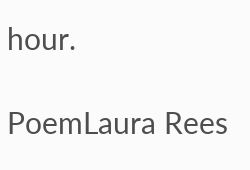hour.

PoemLaura Rees